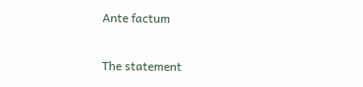Ante factum

The statement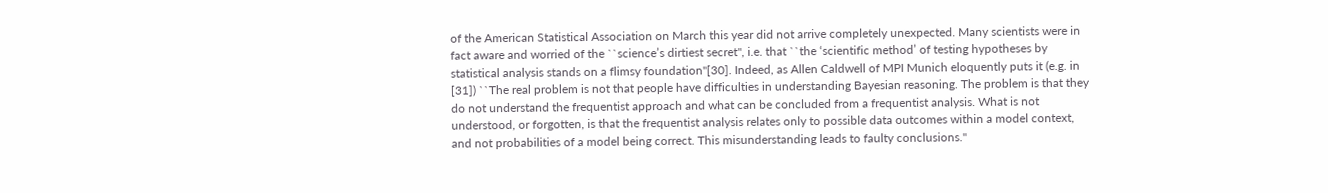of the American Statistical Association on March this year did not arrive completely unexpected. Many scientists were in fact aware and worried of the ``science’s dirtiest secret'', i.e. that ``the ‘scientific method’ of testing hypotheses by statistical analysis stands on a flimsy foundation''[30]. Indeed, as Allen Caldwell of MPI Munich eloquently puts it (e.g. in [31]) ``The real problem is not that people have difficulties in understanding Bayesian reasoning. The problem is that they do not understand the frequentist approach and what can be concluded from a frequentist analysis. What is not understood, or forgotten, is that the frequentist analysis relates only to possible data outcomes within a model context, and not probabilities of a model being correct. This misunderstanding leads to faulty conclusions.''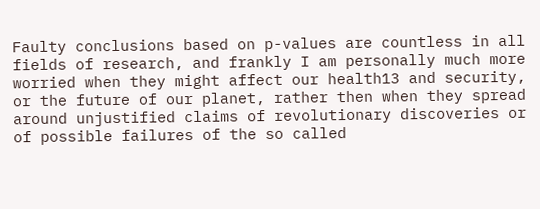Faulty conclusions based on p-values are countless in all fields of research, and frankly I am personally much more worried when they might affect our health13 and security, or the future of our planet, rather then when they spread around unjustified claims of revolutionary discoveries or of possible failures of the so called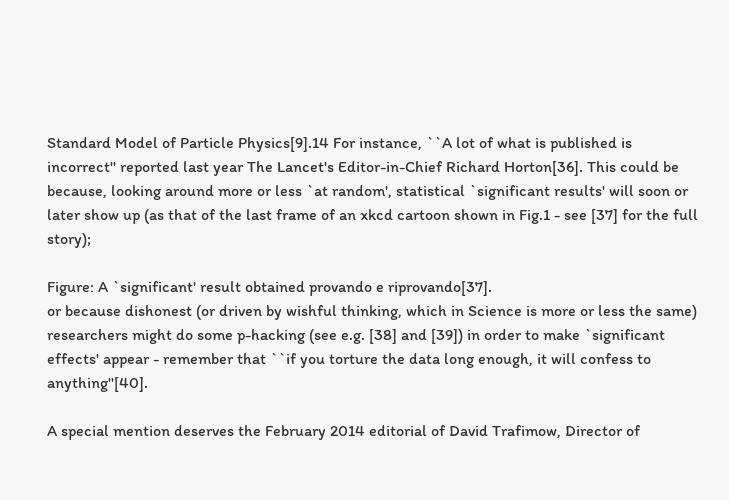Standard Model of Particle Physics[9].14 For instance, ``A lot of what is published is incorrect'' reported last year The Lancet's Editor-in-Chief Richard Horton[36]. This could be because, looking around more or less `at random', statistical `significant results' will soon or later show up (as that of the last frame of an xkcd cartoon shown in Fig.1 - see [37] for the full story);

Figure: A `significant' result obtained provando e riprovando[37].
or because dishonest (or driven by wishful thinking, which in Science is more or less the same) researchers might do some p-hacking (see e.g. [38] and [39]) in order to make `significant effects' appear - remember that ``if you torture the data long enough, it will confess to anything''[40].

A special mention deserves the February 2014 editorial of David Trafimow, Director of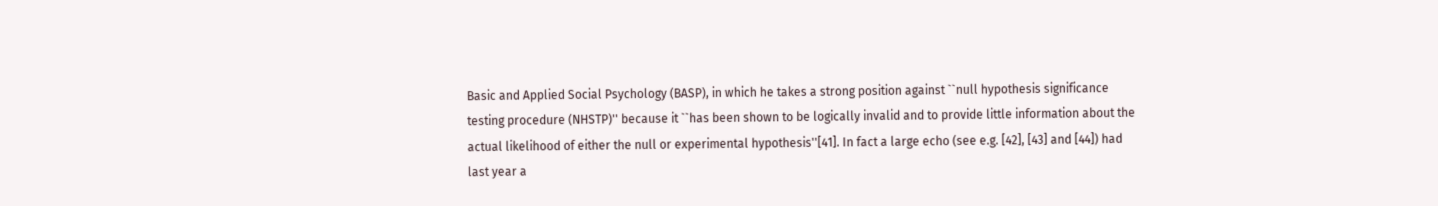Basic and Applied Social Psychology (BASP), in which he takes a strong position against ``null hypothesis significance testing procedure (NHSTP)'' because it ``has been shown to be logically invalid and to provide little information about the actual likelihood of either the null or experimental hypothesis''[41]. In fact a large echo (see e.g. [42], [43] and [44]) had last year a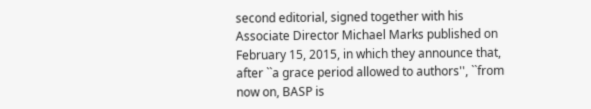second editorial, signed together with his Associate Director Michael Marks published on February 15, 2015, in which they announce that, after ``a grace period allowed to authors'', ``from now on, BASP is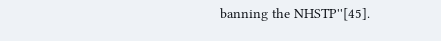banning the NHSTP''[45].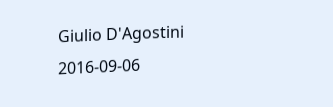Giulio D'Agostini 2016-09-06